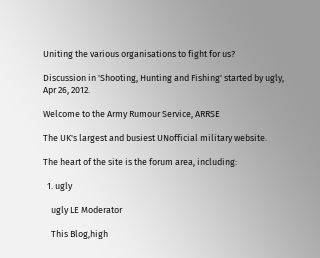Uniting the various organisations to fight for us?

Discussion in 'Shooting, Hunting and Fishing' started by ugly, Apr 26, 2012.

Welcome to the Army Rumour Service, ARRSE

The UK's largest and busiest UNofficial military website.

The heart of the site is the forum area, including:

  1. ugly

    ugly LE Moderator

    This Blog,high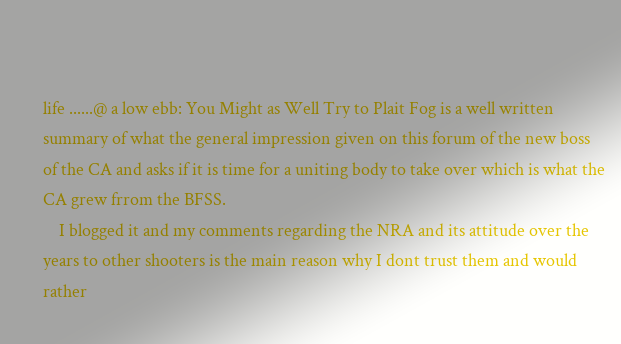life ......@ a low ebb: You Might as Well Try to Plait Fog is a well written summary of what the general impression given on this forum of the new boss of the CA and asks if it is time for a uniting body to take over which is what the CA grew frrom the BFSS.
    I blogged it and my comments regarding the NRA and its attitude over the years to other shooters is the main reason why I dont trust them and would rather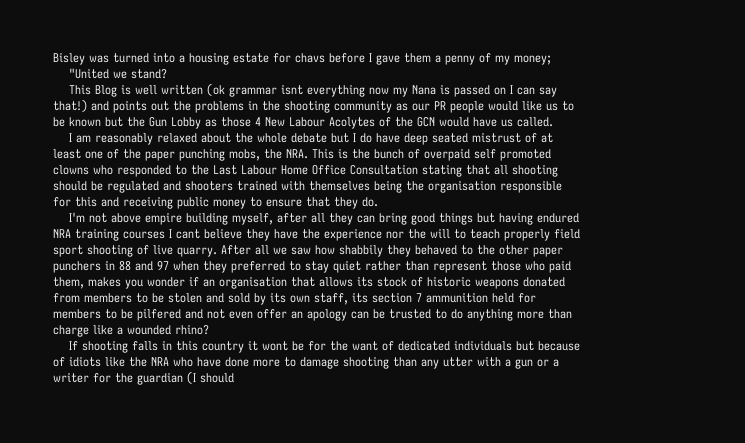Bisley was turned into a housing estate for chavs before I gave them a penny of my money;
    "United we stand?
    This Blog is well written (ok grammar isnt everything now my Nana is passed on I can say that!) and points out the problems in the shooting community as our PR people would like us to be known but the Gun Lobby as those 4 New Labour Acolytes of the GCN would have us called.
    I am reasonably relaxed about the whole debate but I do have deep seated mistrust of at least one of the paper punching mobs, the NRA. This is the bunch of overpaid self promoted clowns who responded to the Last Labour Home Office Consultation stating that all shooting should be regulated and shooters trained with themselves being the organisation responsible for this and receiving public money to ensure that they do.
    I'm not above empire building myself, after all they can bring good things but having endured NRA training courses I cant believe they have the experience nor the will to teach properly field sport shooting of live quarry. After all we saw how shabbily they behaved to the other paper punchers in 88 and 97 when they preferred to stay quiet rather than represent those who paid them, makes you wonder if an organisation that allows its stock of historic weapons donated from members to be stolen and sold by its own staff, its section 7 ammunition held for members to be pilfered and not even offer an apology can be trusted to do anything more than charge like a wounded rhino?
    If shooting falls in this country it wont be for the want of dedicated individuals but because of idiots like the NRA who have done more to damage shooting than any utter with a gun or a writer for the guardian (I should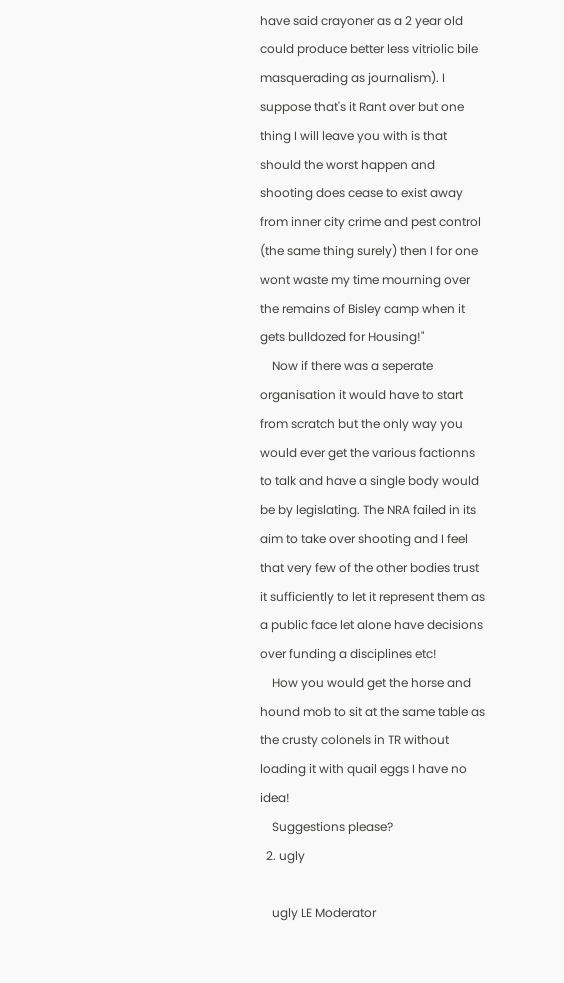have said crayoner as a 2 year old could produce better less vitriolic bile masquerading as journalism). I suppose that's it Rant over but one thing I will leave you with is that should the worst happen and shooting does cease to exist away from inner city crime and pest control (the same thing surely) then I for one wont waste my time mourning over the remains of Bisley camp when it gets bulldozed for Housing!"
    Now if there was a seperate organisation it would have to start from scratch but the only way you would ever get the various factionns to talk and have a single body would be by legislating. The NRA failed in its aim to take over shooting and I feel that very few of the other bodies trust it sufficiently to let it represent them as a public face let alone have decisions over funding a disciplines etc!
    How you would get the horse and hound mob to sit at the same table as the crusty colonels in TR without loading it with quail eggs I have no idea!
    Suggestions please?
  2. ugly

    ugly LE Moderator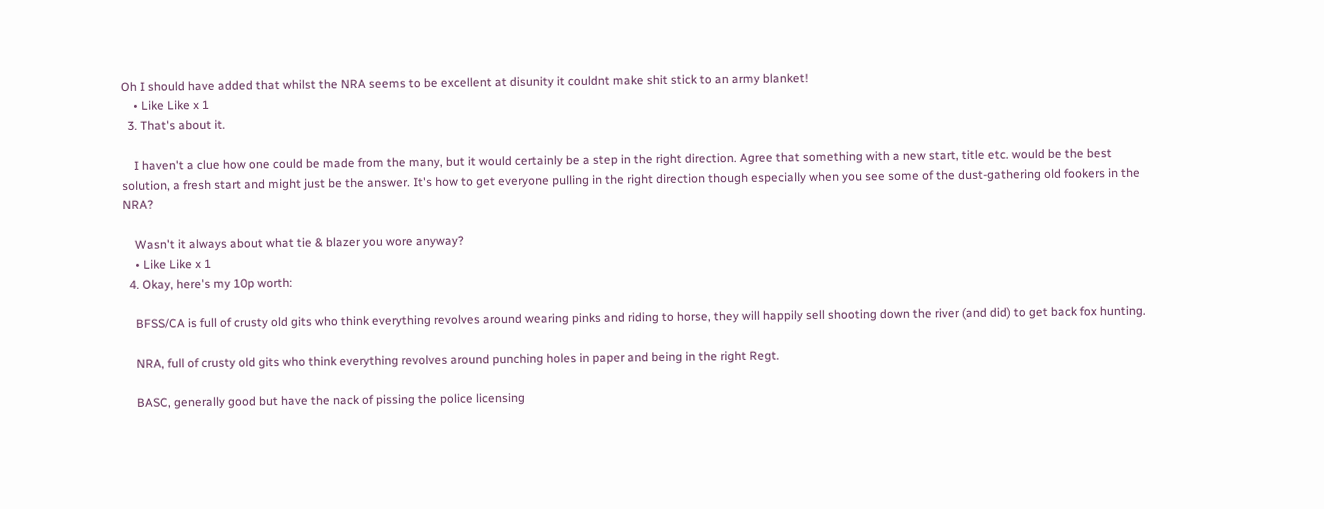Oh I should have added that whilst the NRA seems to be excellent at disunity it couldnt make shit stick to an army blanket!
    • Like Like x 1
  3. That's about it.

    I haven't a clue how one could be made from the many, but it would certainly be a step in the right direction. Agree that something with a new start, title etc. would be the best solution, a fresh start and might just be the answer. It's how to get everyone pulling in the right direction though especially when you see some of the dust-gathering old fookers in the NRA?

    Wasn't it always about what tie & blazer you wore anyway?
    • Like Like x 1
  4. Okay, here's my 10p worth:

    BFSS/CA is full of crusty old gits who think everything revolves around wearing pinks and riding to horse, they will happily sell shooting down the river (and did) to get back fox hunting.

    NRA, full of crusty old gits who think everything revolves around punching holes in paper and being in the right Regt.

    BASC, generally good but have the nack of pissing the police licensing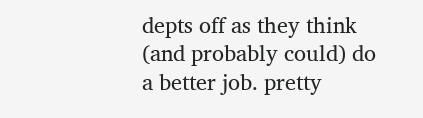depts off as they think (and probably could) do a better job. pretty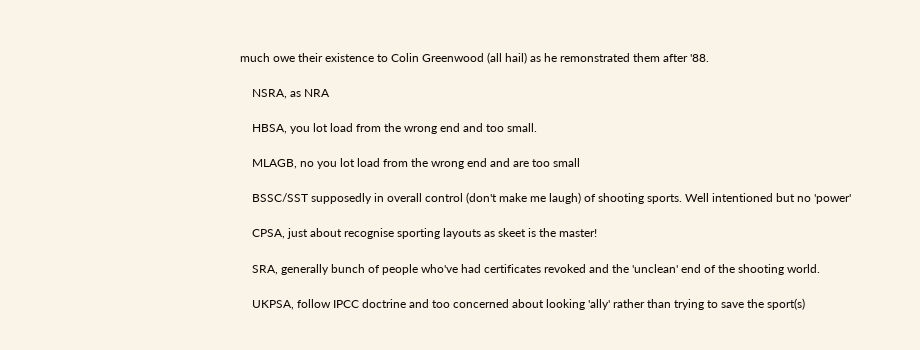much owe their existence to Colin Greenwood (all hail) as he remonstrated them after '88.

    NSRA, as NRA

    HBSA, you lot load from the wrong end and too small.

    MLAGB, no you lot load from the wrong end and are too small

    BSSC/SST supposedly in overall control (don't make me laugh) of shooting sports. Well intentioned but no 'power'

    CPSA, just about recognise sporting layouts as skeet is the master!

    SRA, generally bunch of people who've had certificates revoked and the 'unclean' end of the shooting world.

    UKPSA, follow IPCC doctrine and too concerned about looking 'ally' rather than trying to save the sport(s)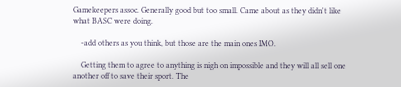Gamekeepers assoc. Generally good but too small. Came about as they didn't like what BASC were doing.

    -add others as you think, but those are the main ones IMO.

    Getting them to agree to anything is nigh on impossible and they will all sell one another off to save their sport. The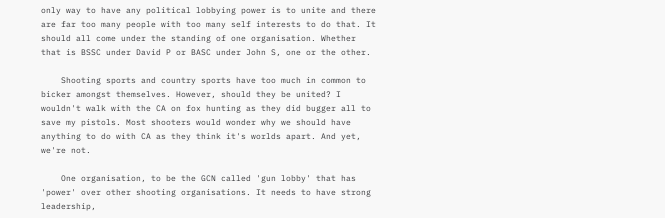only way to have any political lobbying power is to unite and there are far too many people with too many self interests to do that. It should all come under the standing of one organisation. Whether that is BSSC under David P or BASC under John S, one or the other.

    Shooting sports and country sports have too much in common to bicker amongst themselves. However, should they be united? I wouldn't walk with the CA on fox hunting as they did bugger all to save my pistols. Most shooters would wonder why we should have anything to do with CA as they think it's worlds apart. And yet, we're not.

    One organisation, to be the GCN called 'gun lobby' that has 'power' over other shooting organisations. It needs to have strong leadership,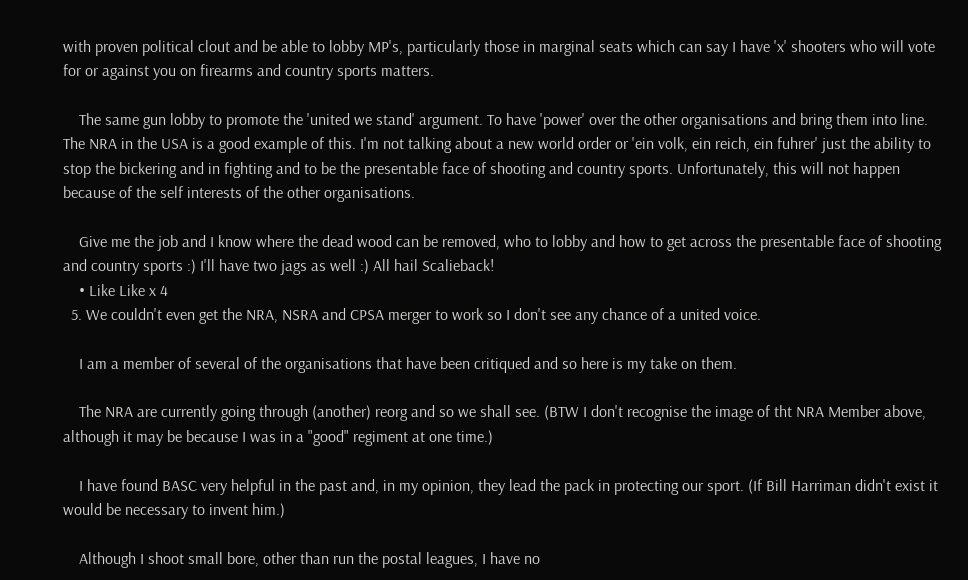with proven political clout and be able to lobby MP's, particularly those in marginal seats which can say I have 'x' shooters who will vote for or against you on firearms and country sports matters.

    The same gun lobby to promote the 'united we stand' argument. To have 'power' over the other organisations and bring them into line. The NRA in the USA is a good example of this. I'm not talking about a new world order or 'ein volk, ein reich, ein fuhrer' just the ability to stop the bickering and in fighting and to be the presentable face of shooting and country sports. Unfortunately, this will not happen because of the self interests of the other organisations.

    Give me the job and I know where the dead wood can be removed, who to lobby and how to get across the presentable face of shooting and country sports :) I'll have two jags as well :) All hail Scalieback!
    • Like Like x 4
  5. We couldn't even get the NRA, NSRA and CPSA merger to work so I don't see any chance of a united voice.

    I am a member of several of the organisations that have been critiqued and so here is my take on them.

    The NRA are currently going through (another) reorg and so we shall see. (BTW I don't recognise the image of tht NRA Member above, although it may be because I was in a "good" regiment at one time.)

    I have found BASC very helpful in the past and, in my opinion, they lead the pack in protecting our sport. (If Bill Harriman didn't exist it would be necessary to invent him.)

    Although I shoot small bore, other than run the postal leagues, I have no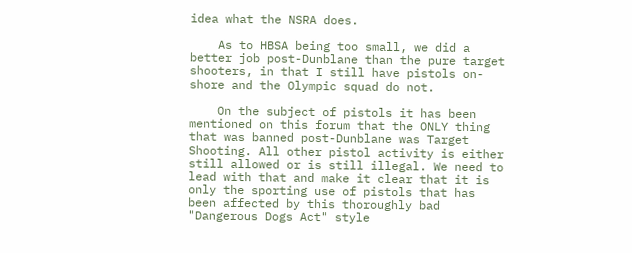idea what the NSRA does.

    As to HBSA being too small, we did a better job post-Dunblane than the pure target shooters, in that I still have pistols on-shore and the Olympic squad do not.

    On the subject of pistols it has been mentioned on this forum that the ONLY thing that was banned post-Dunblane was Target Shooting. All other pistol activity is either still allowed or is still illegal. We need to lead with that and make it clear that it is only the sporting use of pistols that has been affected by this thoroughly bad "Dangerous Dogs Act" style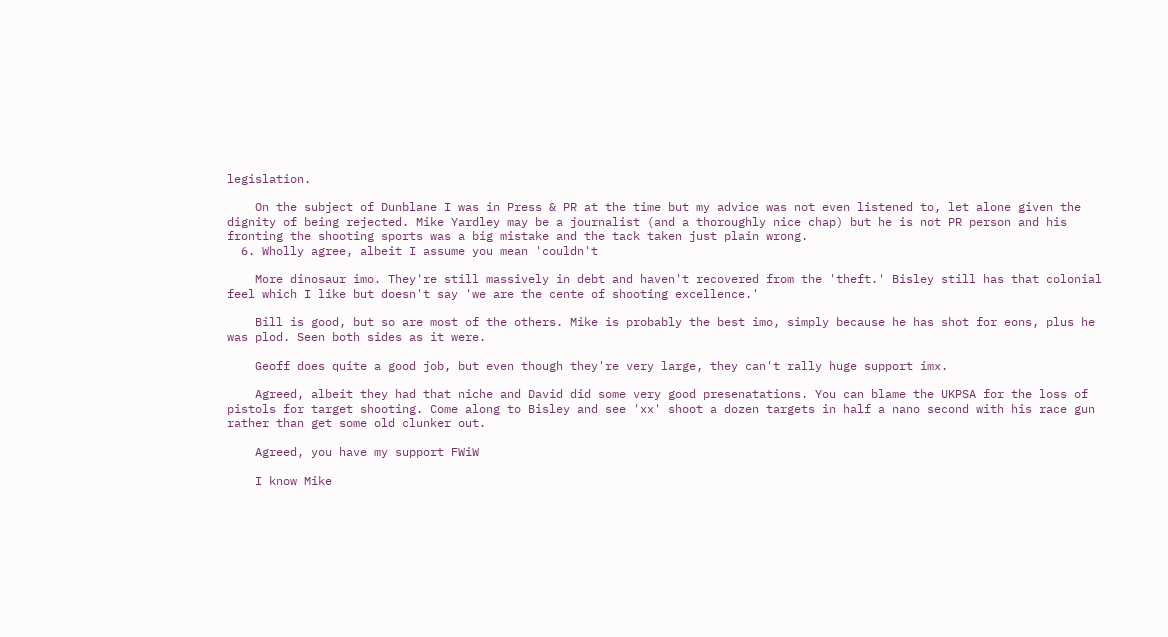legislation.

    On the subject of Dunblane I was in Press & PR at the time but my advice was not even listened to, let alone given the dignity of being rejected. Mike Yardley may be a journalist (and a thoroughly nice chap) but he is not PR person and his fronting the shooting sports was a big mistake and the tack taken just plain wrong.
  6. Wholly agree, albeit I assume you mean 'couldn't

    More dinosaur imo. They're still massively in debt and haven't recovered from the 'theft.' Bisley still has that colonial feel which I like but doesn't say 'we are the cente of shooting excellence.'

    Bill is good, but so are most of the others. Mike is probably the best imo, simply because he has shot for eons, plus he was plod. Seen both sides as it were.

    Geoff does quite a good job, but even though they're very large, they can't rally huge support imx.

    Agreed, albeit they had that niche and David did some very good presenatations. You can blame the UKPSA for the loss of pistols for target shooting. Come along to Bisley and see 'xx' shoot a dozen targets in half a nano second with his race gun rather than get some old clunker out.

    Agreed, you have my support FWiW

    I know Mike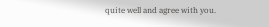quite well and agree with you.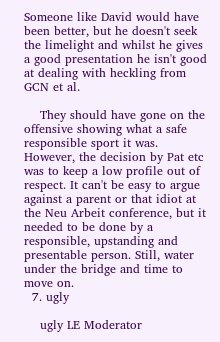Someone like David would have been better, but he doesn't seek the limelight and whilst he gives a good presentation he isn't good at dealing with heckling from GCN et al.

    They should have gone on the offensive showing what a safe responsible sport it was. However, the decision by Pat etc was to keep a low profile out of respect. It can't be easy to argue against a parent or that idiot at the Neu Arbeit conference, but it needed to be done by a responsible, upstanding and presentable person. Still, water under the bridge and time to move on.
  7. ugly

    ugly LE Moderator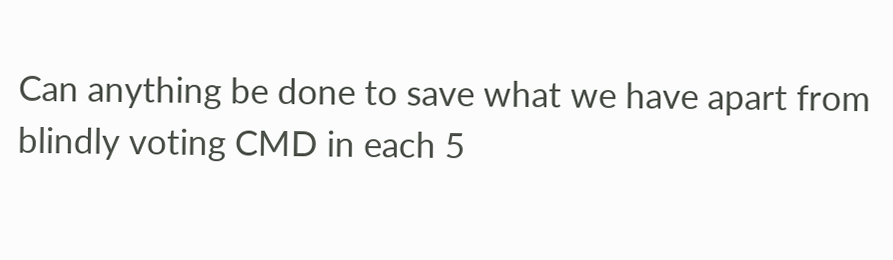Can anything be done to save what we have apart from blindly voting CMD in each 5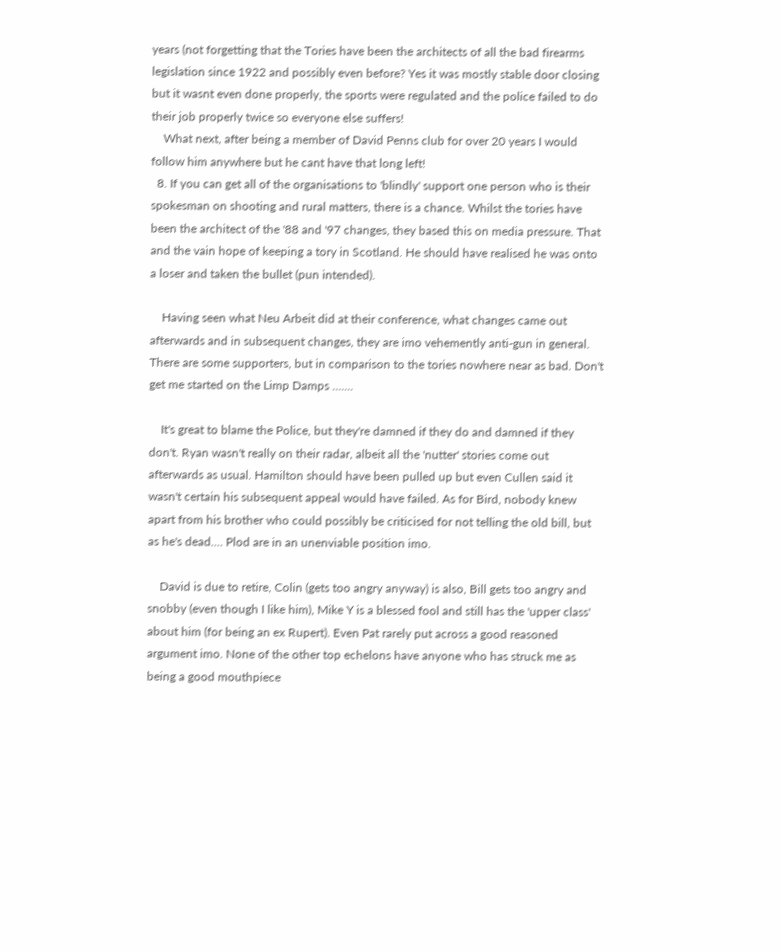years (not forgetting that the Tories have been the architects of all the bad firearms legislation since 1922 and possibly even before? Yes it was mostly stable door closing but it wasnt even done properly, the sports were regulated and the police failed to do their job properly twice so everyone else suffers!
    What next, after being a member of David Penns club for over 20 years I would follow him anywhere but he cant have that long left!
  8. If you can get all of the organisations to 'blindly' support one person who is their spokesman on shooting and rural matters, there is a chance. Whilst the tories have been the architect of the '88 and '97 changes, they based this on media pressure. That and the vain hope of keeping a tory in Scotland. He should have realised he was onto a loser and taken the bullet (pun intended).

    Having seen what Neu Arbeit did at their conference, what changes came out afterwards and in subsequent changes, they are imo vehemently anti-gun in general. There are some supporters, but in comparison to the tories nowhere near as bad. Don't get me started on the Limp Damps .......

    It's great to blame the Police, but they're damned if they do and damned if they don't. Ryan wasn't really on their radar, albeit all the 'nutter' stories come out afterwards as usual. Hamilton should have been pulled up but even Cullen said it wasn't certain his subsequent appeal would have failed. As for Bird, nobody knew apart from his brother who could possibly be criticised for not telling the old bill, but as he's dead.... Plod are in an unenviable position imo.

    David is due to retire, Colin (gets too angry anyway) is also, Bill gets too angry and snobby (even though I like him), Mike Y is a blessed fool and still has the 'upper class' about him (for being an ex Rupert). Even Pat rarely put across a good reasoned argument imo. None of the other top echelons have anyone who has struck me as being a good mouthpiece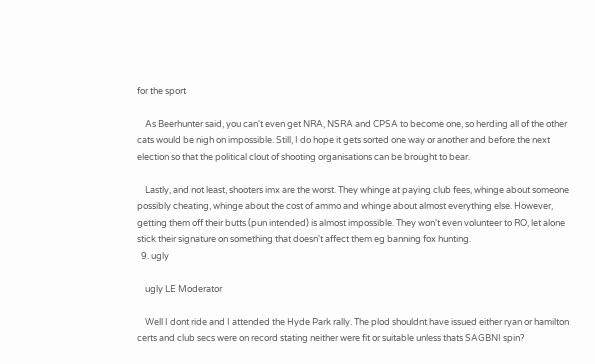for the sport

    As Beerhunter said, you can't even get NRA, NSRA and CPSA to become one, so herding all of the other cats would be nigh on impossible. Still, I do hope it gets sorted one way or another and before the next election so that the political clout of shooting organisations can be brought to bear.

    Lastly, and not least, shooters imx are the worst. They whinge at paying club fees, whinge about someone possibly cheating, whinge about the cost of ammo and whinge about almost everything else. However, getting them off their butts (pun intended) is almost impossible. They won't even volunteer to RO, let alone stick their signature on something that doesn't affect them eg banning fox hunting.
  9. ugly

    ugly LE Moderator

    Well I dont ride and I attended the Hyde Park rally. The plod shouldnt have issued either ryan or hamilton certs and club secs were on record stating neither were fit or suitable unless thats SAGBNI spin?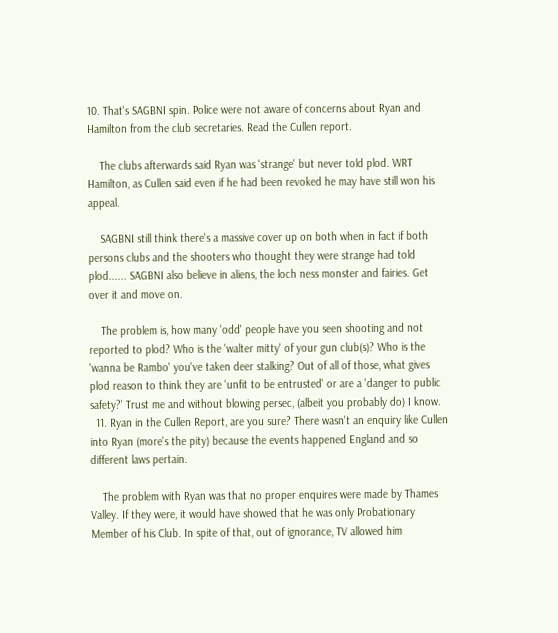10. That's SAGBNI spin. Police were not aware of concerns about Ryan and Hamilton from the club secretaries. Read the Cullen report.

    The clubs afterwards said Ryan was 'strange' but never told plod. WRT Hamilton, as Cullen said even if he had been revoked he may have still won his appeal.

    SAGBNI still think there's a massive cover up on both when in fact if both persons clubs and the shooters who thought they were strange had told plod...... SAGBNI also believe in aliens, the loch ness monster and fairies. Get over it and move on.

    The problem is, how many 'odd' people have you seen shooting and not reported to plod? Who is the 'walter mitty' of your gun club(s)? Who is the 'wanna be Rambo' you've taken deer stalking? Out of all of those, what gives plod reason to think they are 'unfit to be entrusted' or are a 'danger to public safety?' Trust me and without blowing persec, (albeit you probably do) I know.
  11. Ryan in the Cullen Report, are you sure? There wasn't an enquiry like Cullen into Ryan (more's the pity) because the events happened England and so different laws pertain.

    The problem with Ryan was that no proper enquires were made by Thames Valley. If they were, it would have showed that he was only Probationary Member of his Club. In spite of that, out of ignorance, TV allowed him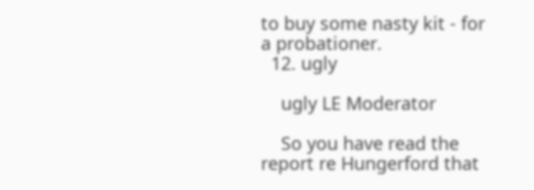to buy some nasty kit - for a probationer.
  12. ugly

    ugly LE Moderator

    So you have read the report re Hungerford that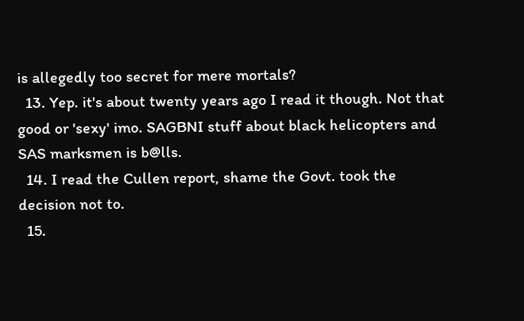is allegedly too secret for mere mortals?
  13. Yep. it's about twenty years ago I read it though. Not that good or 'sexy' imo. SAGBNI stuff about black helicopters and SAS marksmen is b@lls.
  14. I read the Cullen report, shame the Govt. took the decision not to.
  15.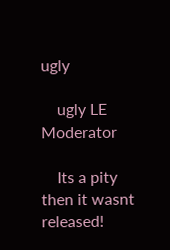ugly

    ugly LE Moderator

    Its a pity then it wasnt released!